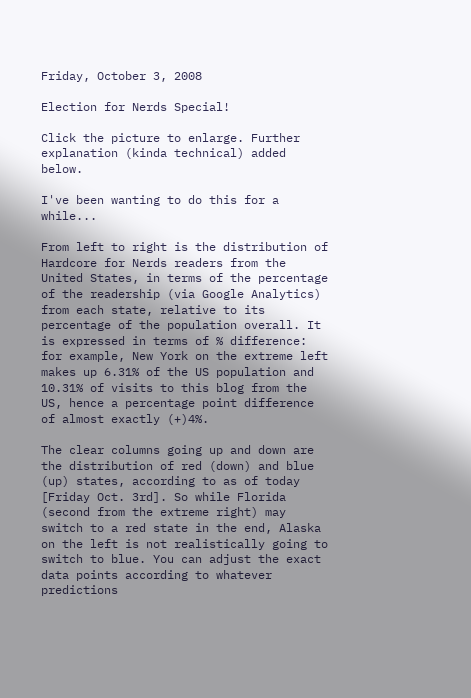Friday, October 3, 2008

Election for Nerds Special!

Click the picture to enlarge. Further explanation (kinda technical) added below.

I've been wanting to do this for a while...

From left to right is the distribution of Hardcore for Nerds readers from the United States, in terms of the percentage of the readership (via Google Analytics) from each state, relative to its percentage of the population overall. It is expressed in terms of % difference: for example, New York on the extreme left makes up 6.31% of the US population and 10.31% of visits to this blog from the US, hence a percentage point difference of almost exactly (+)4%.

The clear columns going up and down are the distribution of red (down) and blue (up) states, according to as of today [Friday Oct. 3rd]. So while Florida (second from the extreme right) may switch to a red state in the end, Alaska on the left is not realistically going to switch to blue. You can adjust the exact data points according to whatever predictions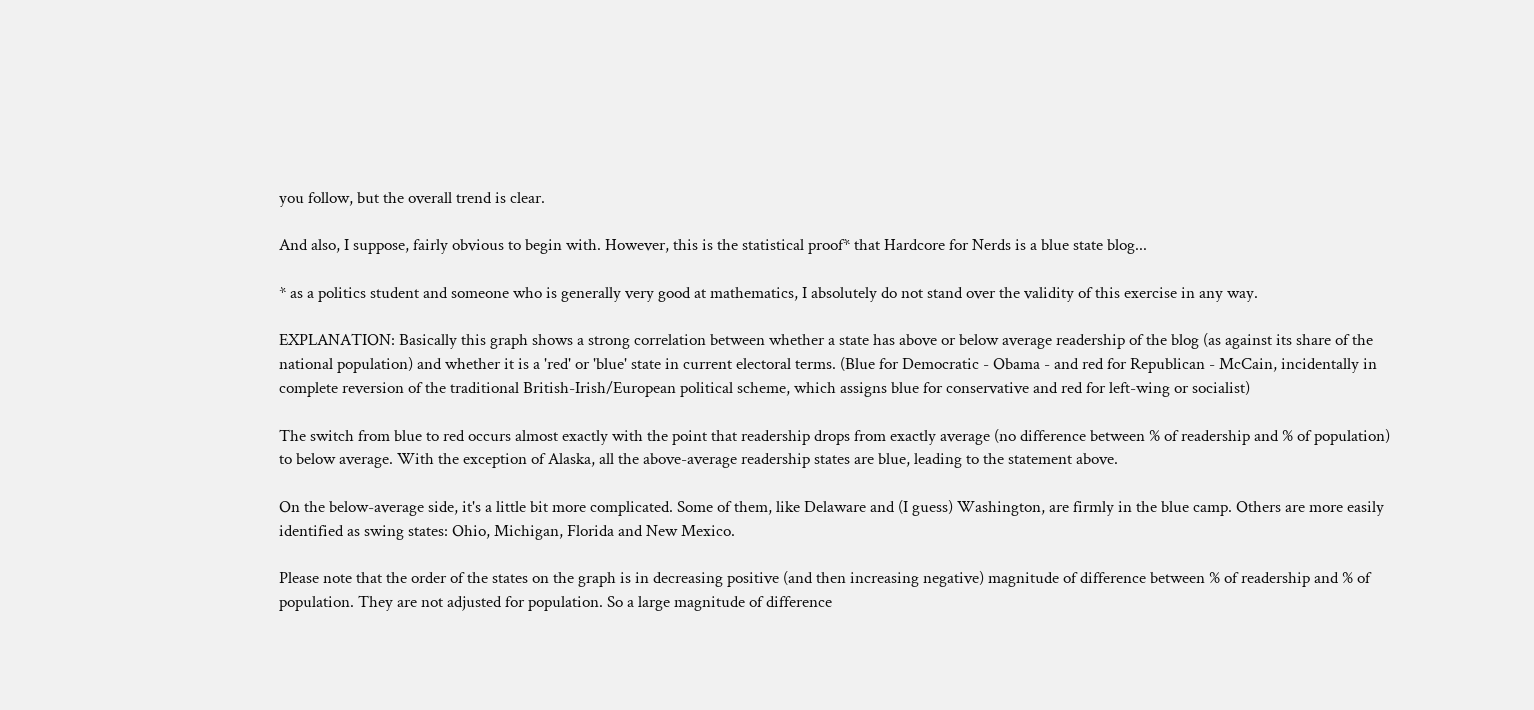you follow, but the overall trend is clear.

And also, I suppose, fairly obvious to begin with. However, this is the statistical proof* that Hardcore for Nerds is a blue state blog...

* as a politics student and someone who is generally very good at mathematics, I absolutely do not stand over the validity of this exercise in any way.

EXPLANATION: Basically this graph shows a strong correlation between whether a state has above or below average readership of the blog (as against its share of the national population) and whether it is a 'red' or 'blue' state in current electoral terms. (Blue for Democratic - Obama - and red for Republican - McCain, incidentally in complete reversion of the traditional British-Irish/European political scheme, which assigns blue for conservative and red for left-wing or socialist)

The switch from blue to red occurs almost exactly with the point that readership drops from exactly average (no difference between % of readership and % of population) to below average. With the exception of Alaska, all the above-average readership states are blue, leading to the statement above.

On the below-average side, it's a little bit more complicated. Some of them, like Delaware and (I guess) Washington, are firmly in the blue camp. Others are more easily identified as swing states: Ohio, Michigan, Florida and New Mexico.

Please note that the order of the states on the graph is in decreasing positive (and then increasing negative) magnitude of difference between % of readership and % of population. They are not adjusted for population. So a large magnitude of difference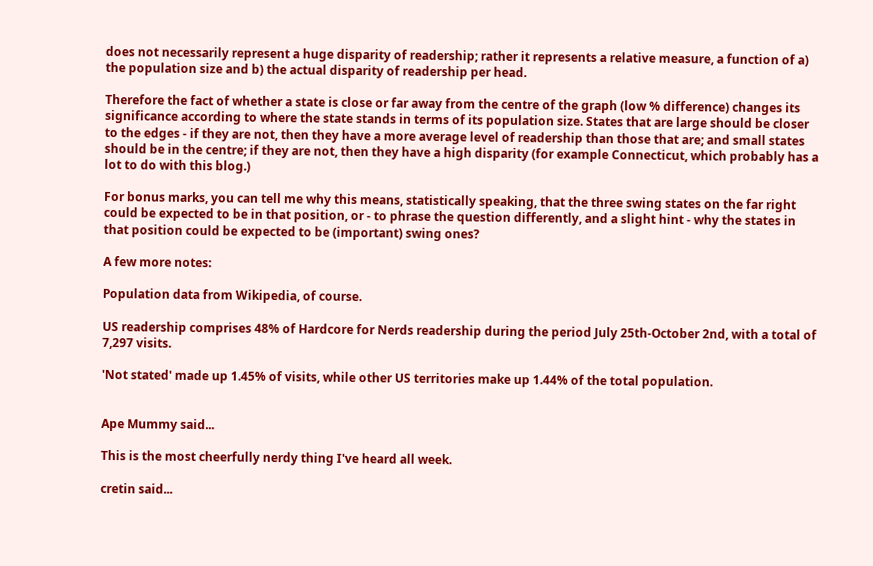does not necessarily represent a huge disparity of readership; rather it represents a relative measure, a function of a) the population size and b) the actual disparity of readership per head.

Therefore the fact of whether a state is close or far away from the centre of the graph (low % difference) changes its significance according to where the state stands in terms of its population size. States that are large should be closer to the edges - if they are not, then they have a more average level of readership than those that are; and small states should be in the centre; if they are not, then they have a high disparity (for example Connecticut, which probably has a lot to do with this blog.)

For bonus marks, you can tell me why this means, statistically speaking, that the three swing states on the far right could be expected to be in that position, or - to phrase the question differently, and a slight hint - why the states in that position could be expected to be (important) swing ones?

A few more notes:

Population data from Wikipedia, of course.

US readership comprises 48% of Hardcore for Nerds readership during the period July 25th-October 2nd, with a total of 7,297 visits.

'Not stated' made up 1.45% of visits, while other US territories make up 1.44% of the total population.


Ape Mummy said...

This is the most cheerfully nerdy thing I've heard all week.

cretin said...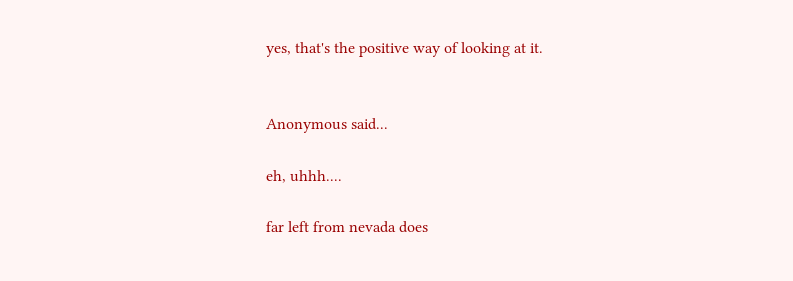yes, that's the positive way of looking at it.


Anonymous said...

eh, uhhh....

far left from nevada does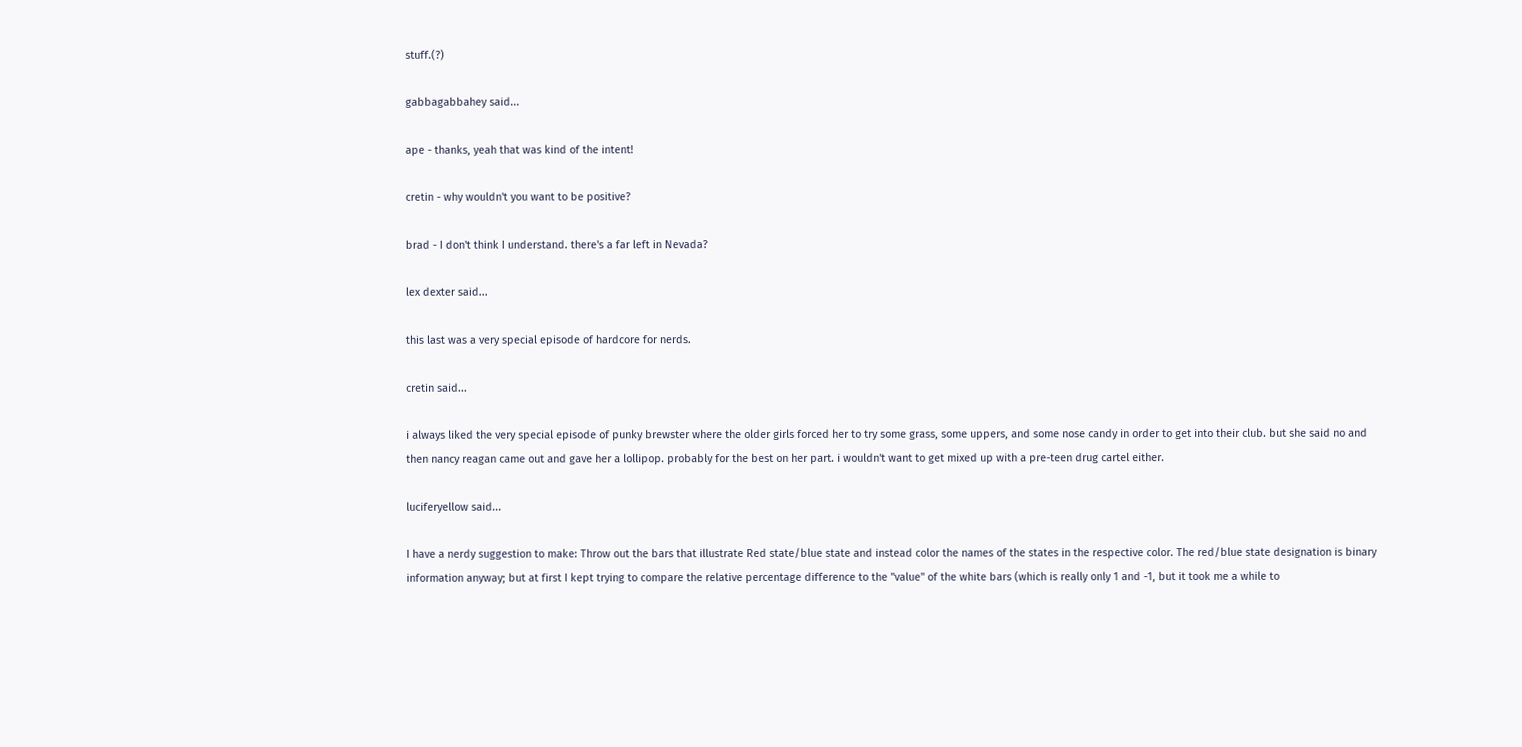stuff.(?)

gabbagabbahey said...

ape - thanks, yeah that was kind of the intent!

cretin - why wouldn't you want to be positive?

brad - I don't think I understand. there's a far left in Nevada?

lex dexter said...

this last was a very special episode of hardcore for nerds.

cretin said...

i always liked the very special episode of punky brewster where the older girls forced her to try some grass, some uppers, and some nose candy in order to get into their club. but she said no and then nancy reagan came out and gave her a lollipop. probably for the best on her part. i wouldn't want to get mixed up with a pre-teen drug cartel either.

luciferyellow said...

I have a nerdy suggestion to make: Throw out the bars that illustrate Red state/blue state and instead color the names of the states in the respective color. The red/blue state designation is binary information anyway; but at first I kept trying to compare the relative percentage difference to the "value" of the white bars (which is really only 1 and -1, but it took me a while to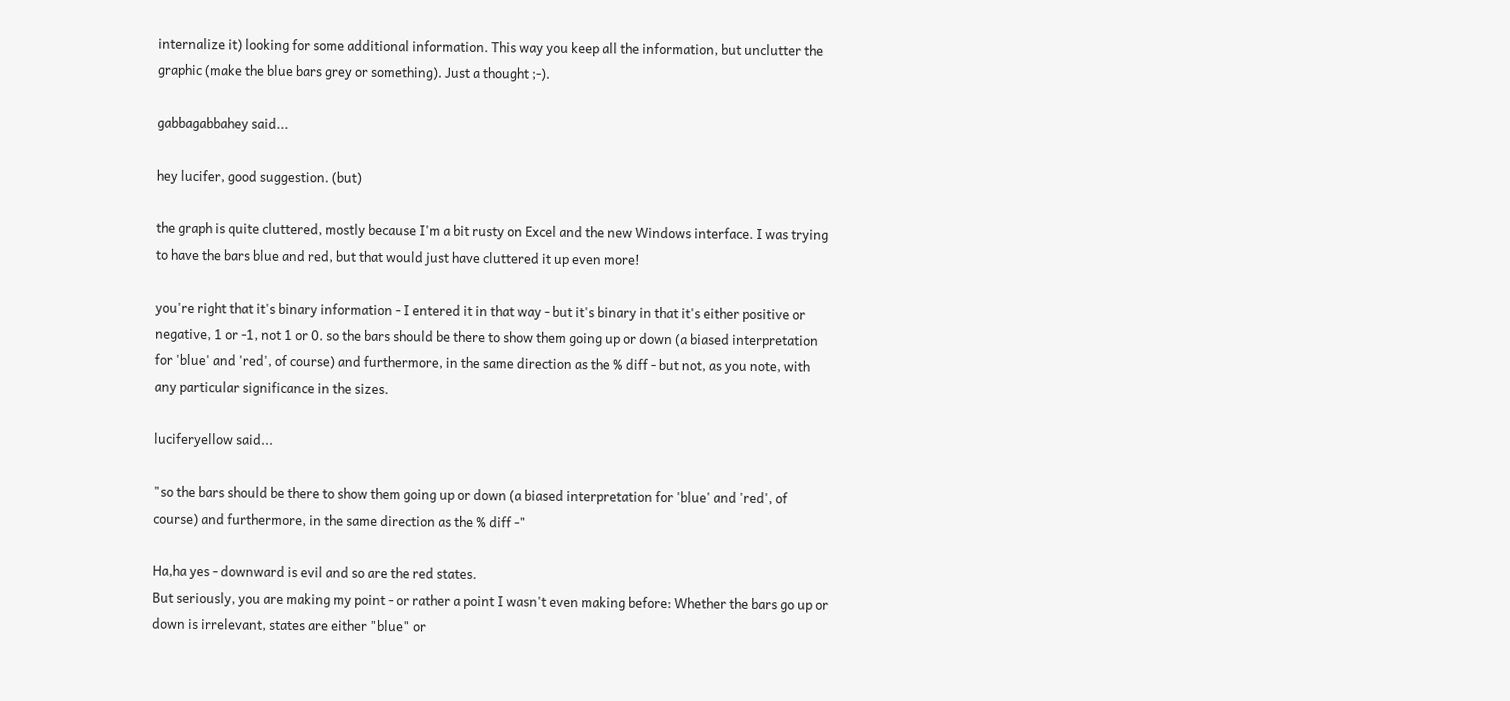internalize it) looking for some additional information. This way you keep all the information, but unclutter the graphic (make the blue bars grey or something). Just a thought ;-).

gabbagabbahey said...

hey lucifer, good suggestion. (but)

the graph is quite cluttered, mostly because I'm a bit rusty on Excel and the new Windows interface. I was trying to have the bars blue and red, but that would just have cluttered it up even more!

you're right that it's binary information - I entered it in that way - but it's binary in that it's either positive or negative, 1 or -1, not 1 or 0. so the bars should be there to show them going up or down (a biased interpretation for 'blue' and 'red', of course) and furthermore, in the same direction as the % diff - but not, as you note, with any particular significance in the sizes.

luciferyellow said...

"so the bars should be there to show them going up or down (a biased interpretation for 'blue' and 'red', of course) and furthermore, in the same direction as the % diff -"

Ha,ha yes - downward is evil and so are the red states.
But seriously, you are making my point - or rather a point I wasn't even making before: Whether the bars go up or down is irrelevant, states are either "blue" or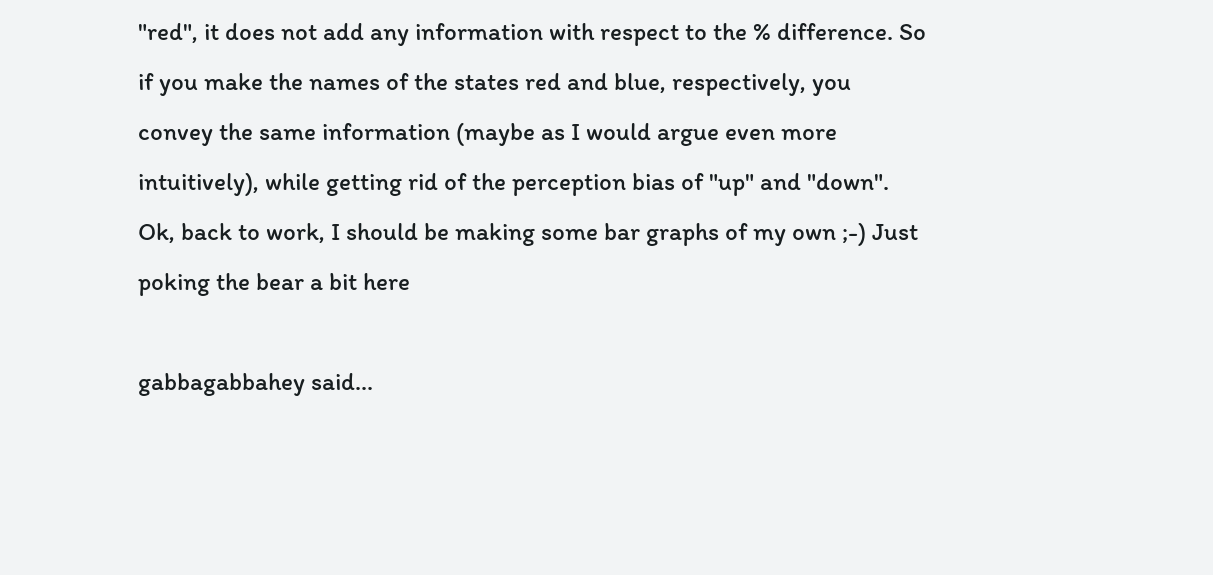"red", it does not add any information with respect to the % difference. So if you make the names of the states red and blue, respectively, you convey the same information (maybe as I would argue even more intuitively), while getting rid of the perception bias of "up" and "down".
Ok, back to work, I should be making some bar graphs of my own ;-) Just poking the bear a bit here

gabbagabbahey said...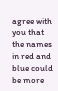agree with you that the names in red and blue could be more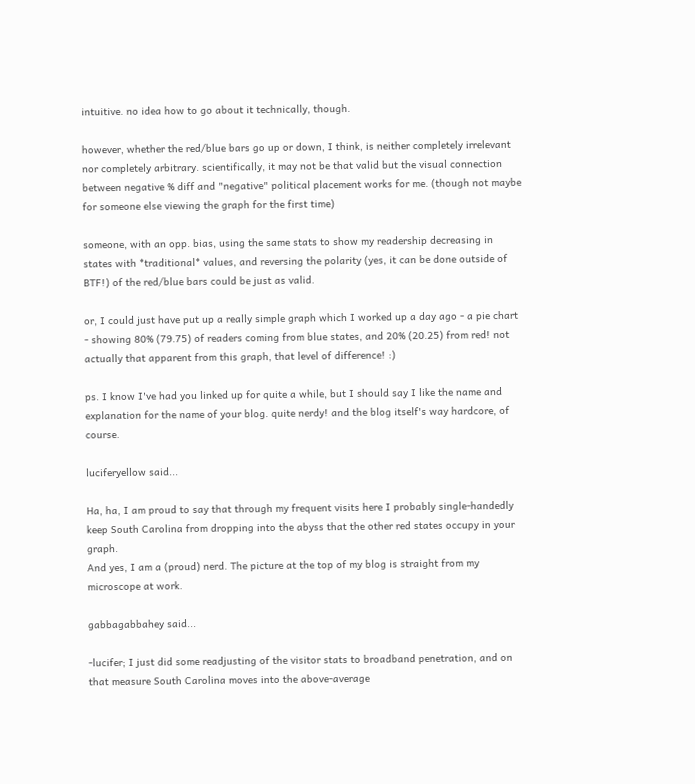intuitive. no idea how to go about it technically, though.

however, whether the red/blue bars go up or down, I think, is neither completely irrelevant nor completely arbitrary. scientifically, it may not be that valid but the visual connection between negative % diff and "negative" political placement works for me. (though not maybe for someone else viewing the graph for the first time)

someone, with an opp. bias, using the same stats to show my readership decreasing in states with *traditional* values, and reversing the polarity (yes, it can be done outside of BTF!) of the red/blue bars could be just as valid.

or, I could just have put up a really simple graph which I worked up a day ago - a pie chart - showing 80% (79.75) of readers coming from blue states, and 20% (20.25) from red! not actually that apparent from this graph, that level of difference! :)

ps. I know I've had you linked up for quite a while, but I should say I like the name and explanation for the name of your blog. quite nerdy! and the blog itself's way hardcore, of course.

luciferyellow said...

Ha, ha, I am proud to say that through my frequent visits here I probably single-handedly keep South Carolina from dropping into the abyss that the other red states occupy in your graph.
And yes, I am a (proud) nerd. The picture at the top of my blog is straight from my microscope at work.

gabbagabbahey said...

-lucifer; I just did some readjusting of the visitor stats to broadband penetration, and on that measure South Carolina moves into the above-average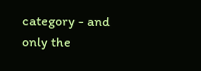category - and only the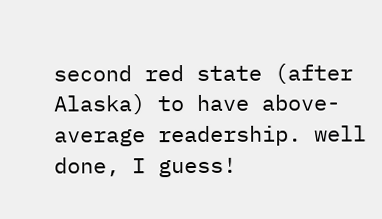second red state (after Alaska) to have above-average readership. well done, I guess!